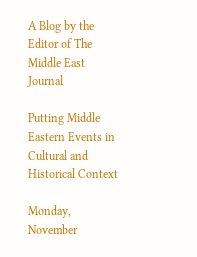A Blog by the Editor of The Middle East Journal

Putting Middle Eastern Events in Cultural and Historical Context

Monday, November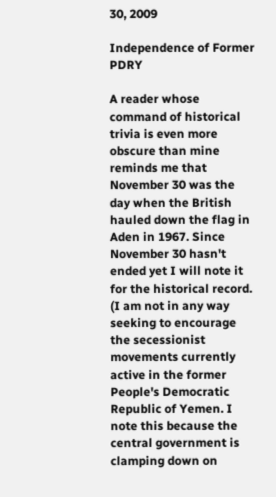30, 2009

Independence of Former PDRY

A reader whose command of historical trivia is even more obscure than mine reminds me that November 30 was the day when the British hauled down the flag in Aden in 1967. Since November 30 hasn't ended yet I will note it for the historical record. (I am not in any way seeking to encourage the secessionist movements currently active in the former People's Democratic Republic of Yemen. I note this because the central government is clamping down on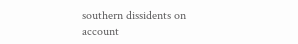southern dissidents on account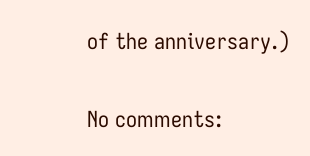of the anniversary.)

No comments: